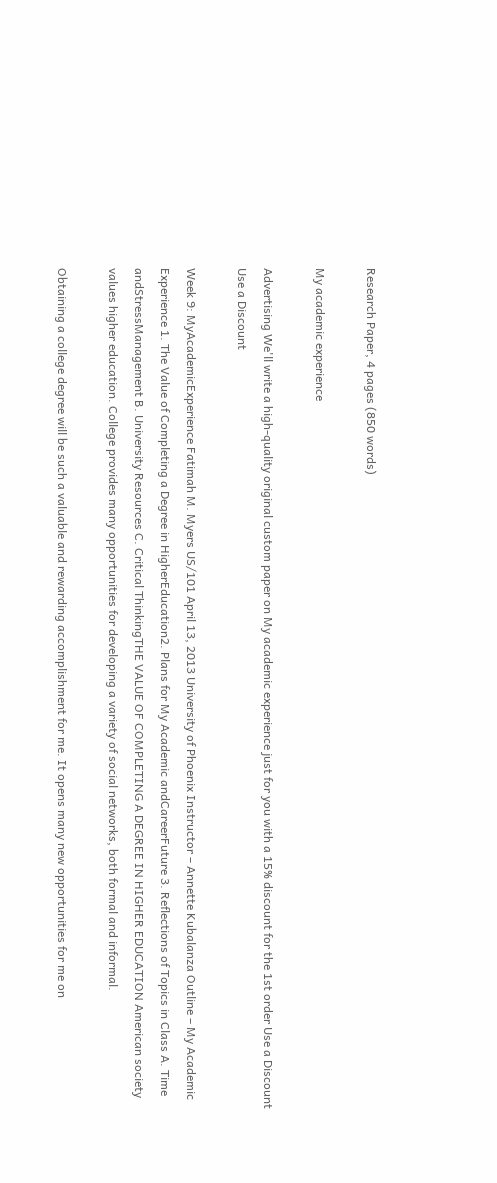Research Paper, 4 pages (850 words)

My academic experience

Advertising We'll write a high-quality original custom paper on My academic experience just for you with a 15% discount for the 1st order Use a Discount Use a Discount

Week 9: MyAcademicExperience Fatimah M. Myers US/101 April 13, 2013 University of Phoenix Instructor – Annette Kubalanza Outline – My Academic Experience 1. The Value of Completing a Degree in HigherEducation2. Plans for My Academic andCareerFuture 3. Reflections of Topics in Class A. Time andStressManagement B. University Resources C. Critical ThinkingTHE VALUE OF COMPLETING A DEGREE IN HIGHER EDUCATION American society values higher education. College provides many opportunities for developing a variety of social networks, both formal and informal.

Obtaining a college degree will be such a valuable and rewarding accomplishment for me. It opens many new opportunities for me on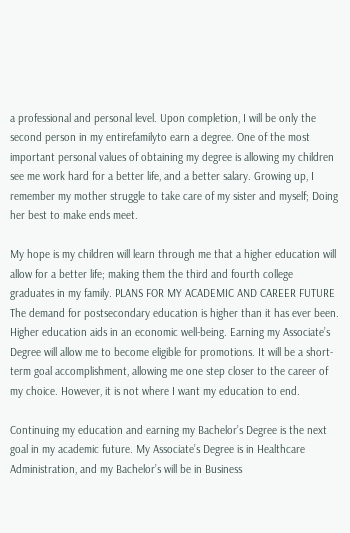a professional and personal level. Upon completion, I will be only the second person in my entirefamilyto earn a degree. One of the most important personal values of obtaining my degree is allowing my children see me work hard for a better life, and a better salary. Growing up, I remember my mother struggle to take care of my sister and myself; Doing her best to make ends meet.

My hope is my children will learn through me that a higher education will allow for a better life; making them the third and fourth college graduates in my family. PLANS FOR MY ACADEMIC AND CAREER FUTURE The demand for postsecondary education is higher than it has ever been. Higher education aids in an economic well-being. Earning my Associate’s Degree will allow me to become eligible for promotions. It will be a short-term goal accomplishment, allowing me one step closer to the career of my choice. However, it is not where I want my education to end.

Continuing my education and earning my Bachelor’s Degree is the next goal in my academic future. My Associate’s Degree is in Healthcare Administration, and my Bachelor’s will be in Business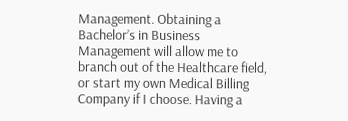Management. Obtaining a Bachelor’s in Business Management will allow me to branch out of the Healthcare field, or start my own Medical Billing Company if I choose. Having a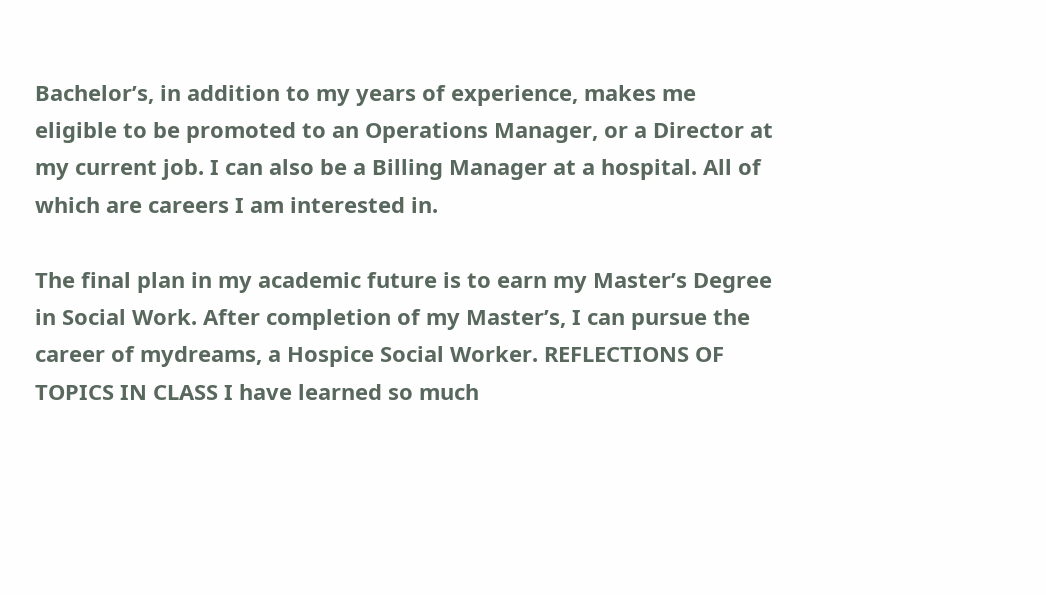Bachelor’s, in addition to my years of experience, makes me eligible to be promoted to an Operations Manager, or a Director at my current job. I can also be a Billing Manager at a hospital. All of which are careers I am interested in.

The final plan in my academic future is to earn my Master’s Degree in Social Work. After completion of my Master’s, I can pursue the career of mydreams, a Hospice Social Worker. REFLECTIONS OF TOPICS IN CLASS I have learned so much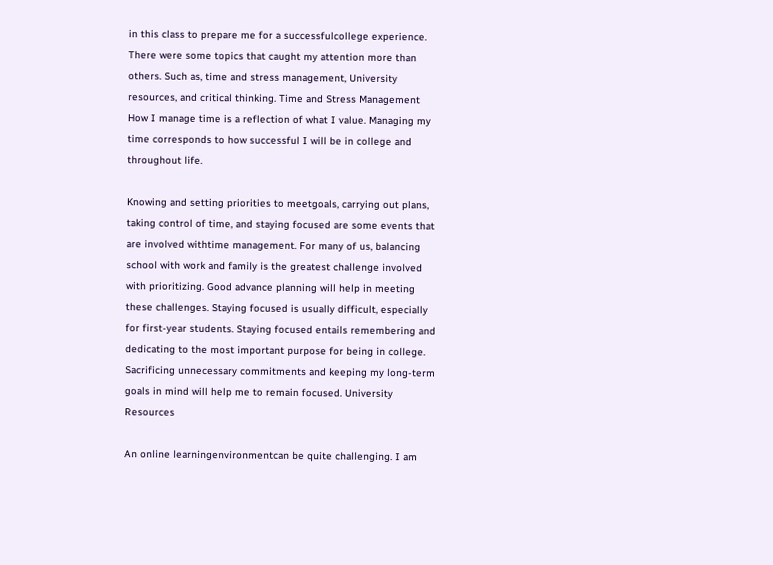in this class to prepare me for a successfulcollege experience. There were some topics that caught my attention more than others. Such as, time and stress management, University resources, and critical thinking. Time and Stress Management How I manage time is a reflection of what I value. Managing my time corresponds to how successful I will be in college and throughout life.

Knowing and setting priorities to meetgoals, carrying out plans, taking control of time, and staying focused are some events that are involved withtime management. For many of us, balancing school with work and family is the greatest challenge involved with prioritizing. Good advance planning will help in meeting these challenges. Staying focused is usually difficult, especially for first-year students. Staying focused entails remembering and dedicating to the most important purpose for being in college. Sacrificing unnecessary commitments and keeping my long-term goals in mind will help me to remain focused. University Resources

An online learningenvironmentcan be quite challenging. I am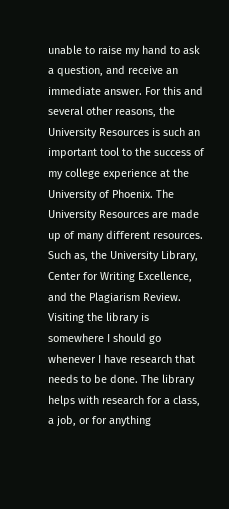unable to raise my hand to ask a question, and receive an immediate answer. For this and several other reasons, the University Resources is such an important tool to the success of my college experience at the University of Phoenix. The University Resources are made up of many different resources. Such as, the University Library, Center for Writing Excellence, and the Plagiarism Review. Visiting the library is somewhere I should go whenever I have research that needs to be done. The library helps with research for a class, a job, or for anything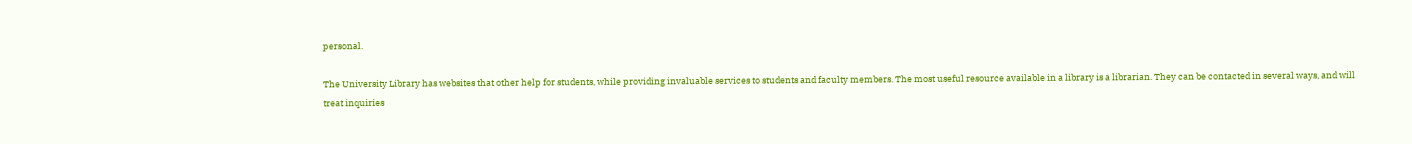personal.

The University Library has websites that other help for students, while providing invaluable services to students and faculty members. The most useful resource available in a library is a librarian. They can be contacted in several ways, and will treat inquiries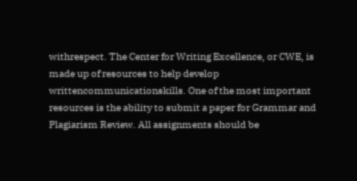withrespect. The Center for Writing Excellence, or CWE, is made up of resources to help develop writtencommunicationskills. One of the most important resources is the ability to submit a paper for Grammar and Plagiarism Review. All assignments should be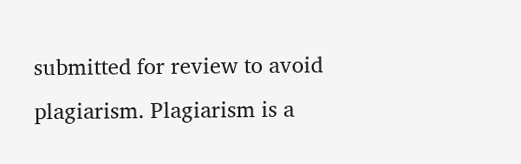submitted for review to avoid plagiarism. Plagiarism is a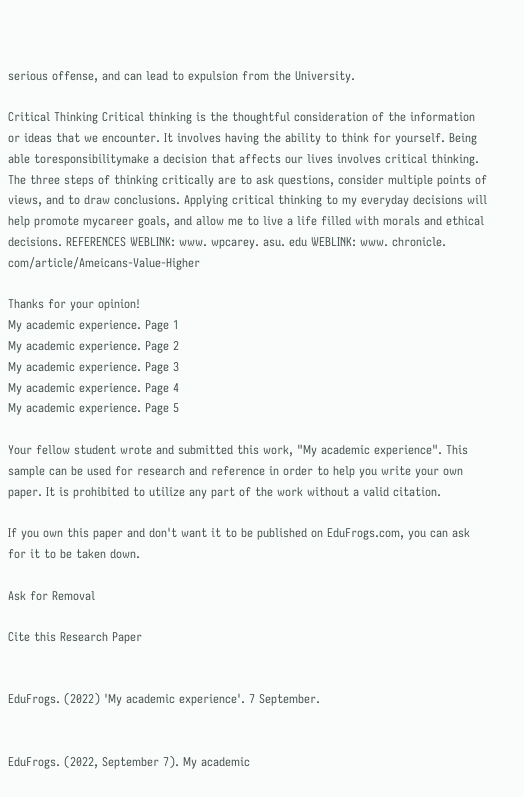serious offense, and can lead to expulsion from the University.

Critical Thinking Critical thinking is the thoughtful consideration of the information or ideas that we encounter. It involves having the ability to think for yourself. Being able toresponsibilitymake a decision that affects our lives involves critical thinking. The three steps of thinking critically are to ask questions, consider multiple points of views, and to draw conclusions. Applying critical thinking to my everyday decisions will help promote mycareer goals, and allow me to live a life filled with morals and ethical decisions. REFERENCES WEBLINK: www. wpcarey. asu. edu WEBLINK: www. chronicle. com/article/Ameicans-Value-Higher

Thanks for your opinion!
My academic experience. Page 1
My academic experience. Page 2
My academic experience. Page 3
My academic experience. Page 4
My academic experience. Page 5

Your fellow student wrote and submitted this work, "My academic experience". This sample can be used for research and reference in order to help you write your own paper. It is prohibited to utilize any part of the work without a valid citation.

If you own this paper and don't want it to be published on EduFrogs.com, you can ask for it to be taken down.

Ask for Removal

Cite this Research Paper


EduFrogs. (2022) 'My academic experience'. 7 September.


EduFrogs. (2022, September 7). My academic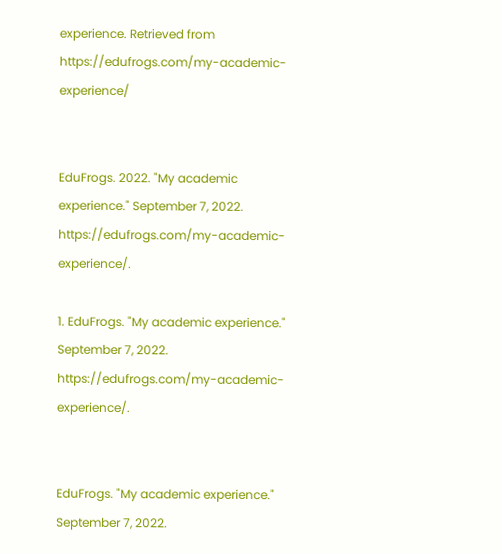experience. Retrieved from https://edufrogs.com/my-academic-experience/


EduFrogs. 2022. "My academic experience." September 7, 2022. https://edufrogs.com/my-academic-experience/.

1. EduFrogs. "My academic experience." September 7, 2022. https://edufrogs.com/my-academic-experience/.


EduFrogs. "My academic experience." September 7, 2022.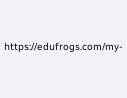https://edufrogs.com/my-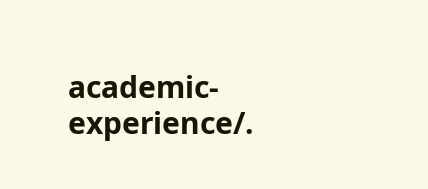academic-experience/.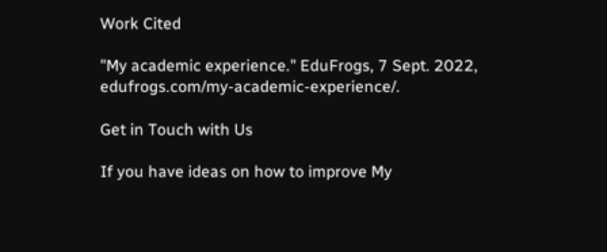Work Cited

"My academic experience." EduFrogs, 7 Sept. 2022, edufrogs.com/my-academic-experience/.

Get in Touch with Us

If you have ideas on how to improve My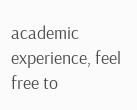academic experience, feel free to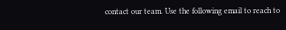contact our team. Use the following email to reach to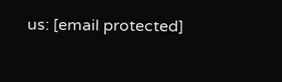us: [email protected]